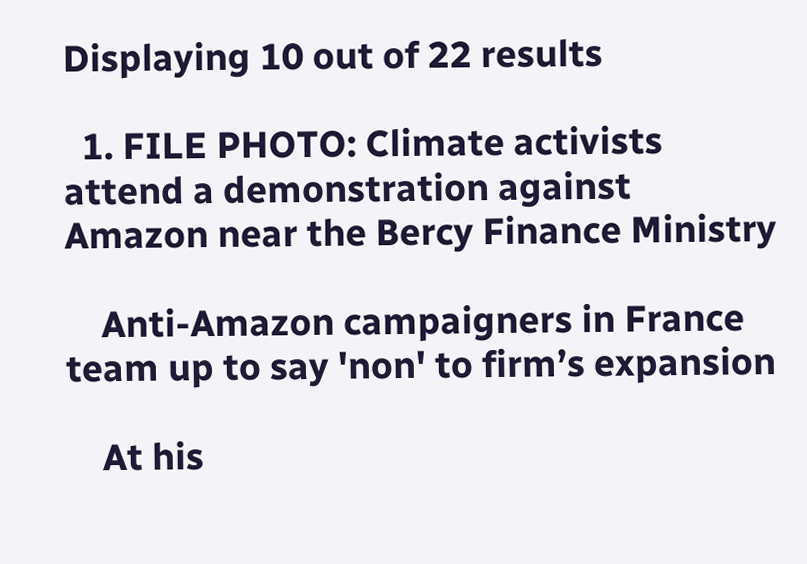Displaying 10 out of 22 results

  1. FILE PHOTO: Climate activists attend a demonstration against Amazon near the Bercy Finance Ministry

    Anti-Amazon campaigners in France team up to say 'non' to firm’s expansion

    At his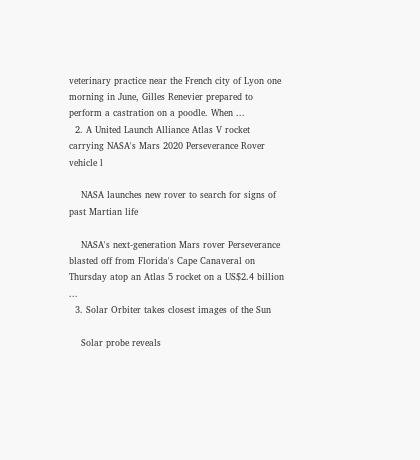veterinary practice near the French city of Lyon one morning in June, Gilles Renevier prepared to perform a castration on a poodle. When ...
  2. A United Launch Alliance Atlas V rocket carrying NASA's Mars 2020 Perseverance Rover vehicle l

    NASA launches new rover to search for signs of past Martian life

    NASA's next-generation Mars rover Perseverance blasted off from Florida's Cape Canaveral on Thursday atop an Atlas 5 rocket on a US$2.4 billion ...
  3. Solar Orbiter takes closest images of the Sun

    Solar probe reveals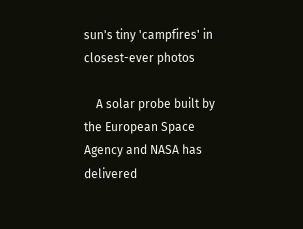sun's tiny 'campfires' in closest-ever photos

    A solar probe built by the European Space Agency and NASA has delivered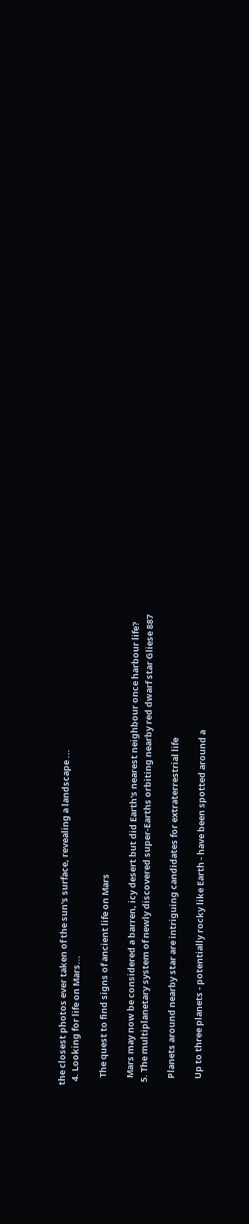the closest photos ever taken of the sun's surface, revealing a landscape ...
  4. Looking for life on Mars...

    The quest to find signs of ancient life on Mars

    Mars may now be considered a barren, icy desert but did Earth's nearest neighbour once harbour life?
  5. The multiplanetary system of newly discovered super-Earths orbiting nearby red dwarf star Gliese 887

    Planets around nearby star are intriguing candidates for extraterrestrial life

    Up to three planets - potentially rocky like Earth - have been spotted around a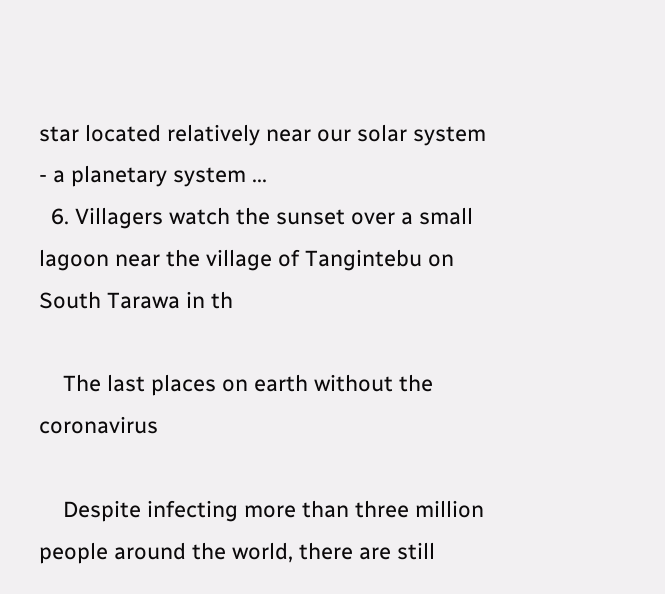star located relatively near our solar system - a planetary system ...
  6. Villagers watch the sunset over a small lagoon near the village of Tangintebu on South Tarawa in th

    The last places on earth without the coronavirus

    Despite infecting more than three million people around the world, there are still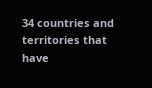34 countries and territories that have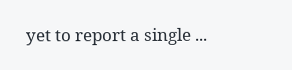yet to report a single ...